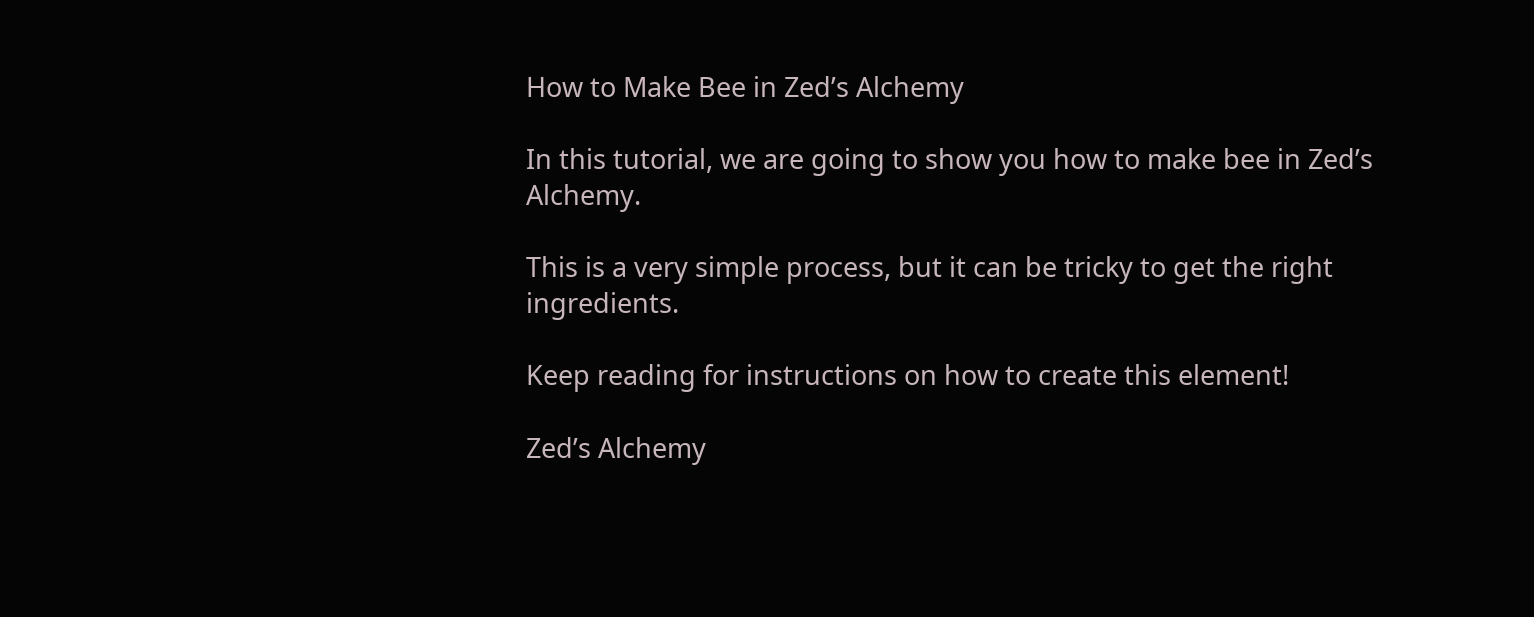How to Make Bee in Zed’s Alchemy

In this tutorial, we are going to show you how to make bee in Zed’s Alchemy.

This is a very simple process, but it can be tricky to get the right ingredients.

Keep reading for instructions on how to create this element!

Zed’s Alchemy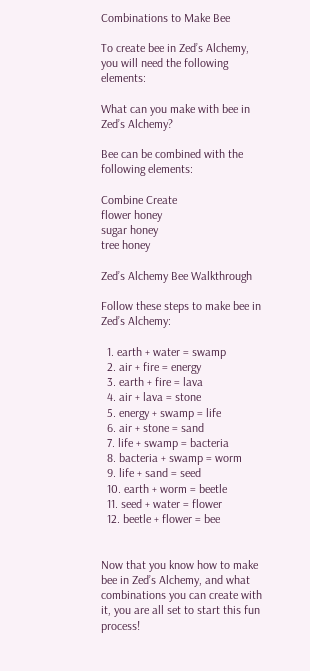Combinations to Make Bee

To create bee in Zed’s Alchemy, you will need the following elements:

What can you make with bee in Zed’s Alchemy?

Bee can be combined with the following elements:

Combine Create
flower honey
sugar honey
tree honey

Zed’s Alchemy Bee Walkthrough

Follow these steps to make bee in Zed’s Alchemy:

  1. earth + water = swamp
  2. air + fire = energy
  3. earth + fire = lava
  4. air + lava = stone
  5. energy + swamp = life
  6. air + stone = sand
  7. life + swamp = bacteria
  8. bacteria + swamp = worm
  9. life + sand = seed
  10. earth + worm = beetle
  11. seed + water = flower
  12. beetle + flower = bee


Now that you know how to make bee in Zed’s Alchemy, and what combinations you can create with it, you are all set to start this fun process!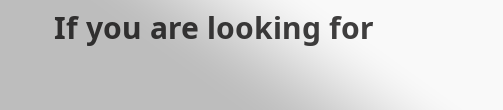If you are looking for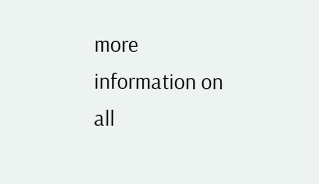more information on all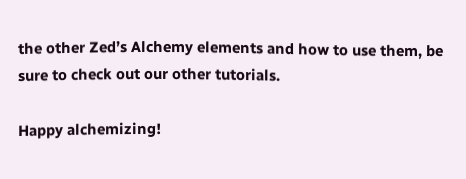the other Zed’s Alchemy elements and how to use them, be sure to check out our other tutorials.

Happy alchemizing!